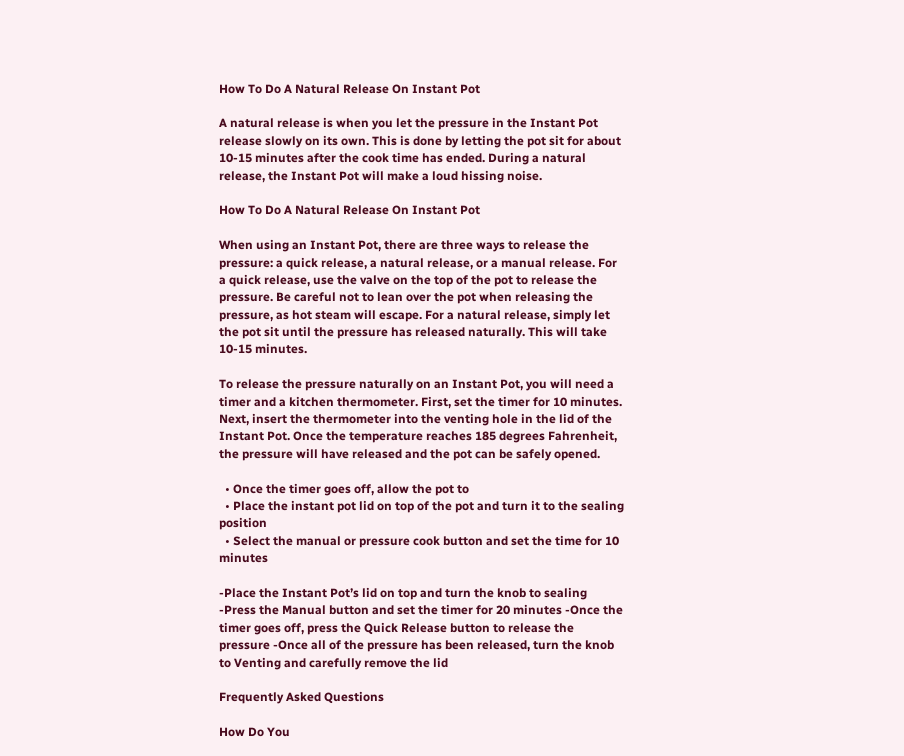How To Do A Natural Release On Instant Pot

A natural release is when you let the pressure in the Instant Pot release slowly on its own. This is done by letting the pot sit for about 10-15 minutes after the cook time has ended. During a natural release, the Instant Pot will make a loud hissing noise.

How To Do A Natural Release On Instant Pot

When using an Instant Pot, there are three ways to release the pressure: a quick release, a natural release, or a manual release. For a quick release, use the valve on the top of the pot to release the pressure. Be careful not to lean over the pot when releasing the pressure, as hot steam will escape. For a natural release, simply let the pot sit until the pressure has released naturally. This will take 10-15 minutes.

To release the pressure naturally on an Instant Pot, you will need a timer and a kitchen thermometer. First, set the timer for 10 minutes. Next, insert the thermometer into the venting hole in the lid of the Instant Pot. Once the temperature reaches 185 degrees Fahrenheit, the pressure will have released and the pot can be safely opened.

  • Once the timer goes off, allow the pot to
  • Place the instant pot lid on top of the pot and turn it to the sealing position
  • Select the manual or pressure cook button and set the time for 10 minutes

-Place the Instant Pot’s lid on top and turn the knob to sealing -Press the Manual button and set the timer for 20 minutes -Once the timer goes off, press the Quick Release button to release the pressure -Once all of the pressure has been released, turn the knob to Venting and carefully remove the lid

Frequently Asked Questions

How Do You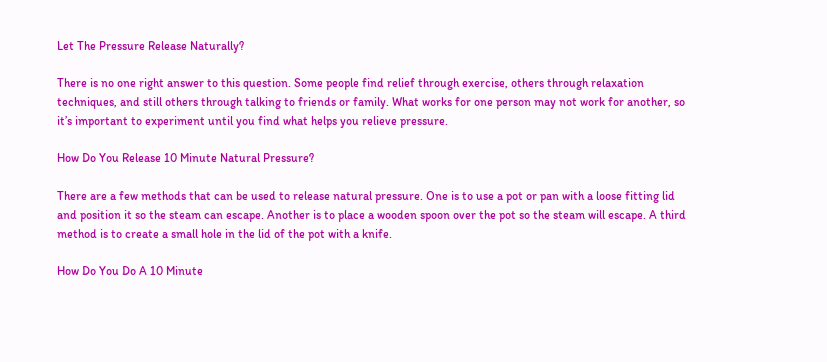Let The Pressure Release Naturally?

There is no one right answer to this question. Some people find relief through exercise, others through relaxation techniques, and still others through talking to friends or family. What works for one person may not work for another, so it’s important to experiment until you find what helps you relieve pressure.

How Do You Release 10 Minute Natural Pressure?

There are a few methods that can be used to release natural pressure. One is to use a pot or pan with a loose fitting lid and position it so the steam can escape. Another is to place a wooden spoon over the pot so the steam will escape. A third method is to create a small hole in the lid of the pot with a knife.

How Do You Do A 10 Minute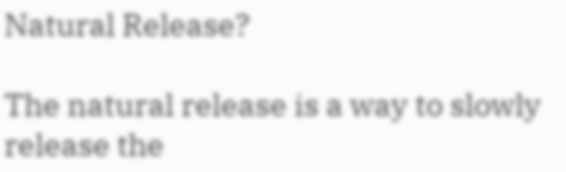Natural Release?

The natural release is a way to slowly release the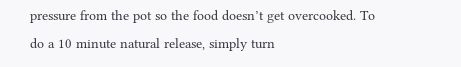pressure from the pot so the food doesn’t get overcooked. To do a 10 minute natural release, simply turn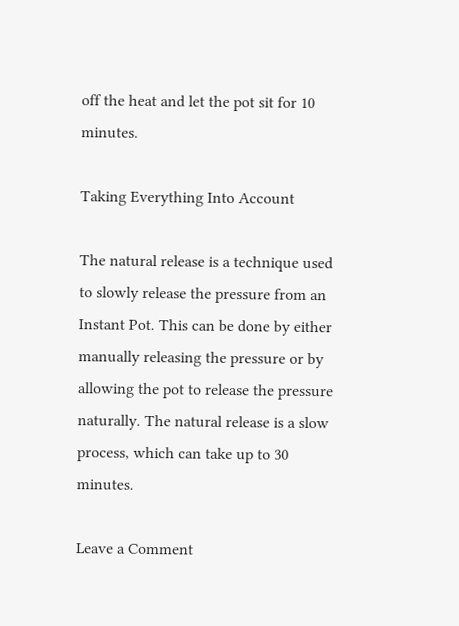off the heat and let the pot sit for 10 minutes.

Taking Everything Into Account

The natural release is a technique used to slowly release the pressure from an Instant Pot. This can be done by either manually releasing the pressure or by allowing the pot to release the pressure naturally. The natural release is a slow process, which can take up to 30 minutes.

Leave a Comment